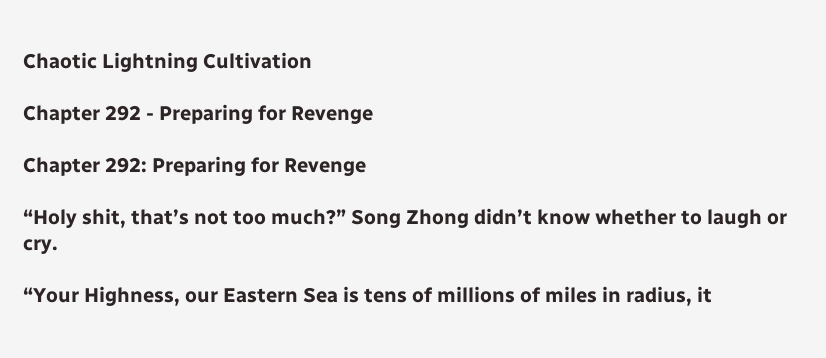Chaotic Lightning Cultivation

Chapter 292 - Preparing for Revenge

Chapter 292: Preparing for Revenge

“Holy shit, that’s not too much?” Song Zhong didn’t know whether to laugh or cry.

“Your Highness, our Eastern Sea is tens of millions of miles in radius, it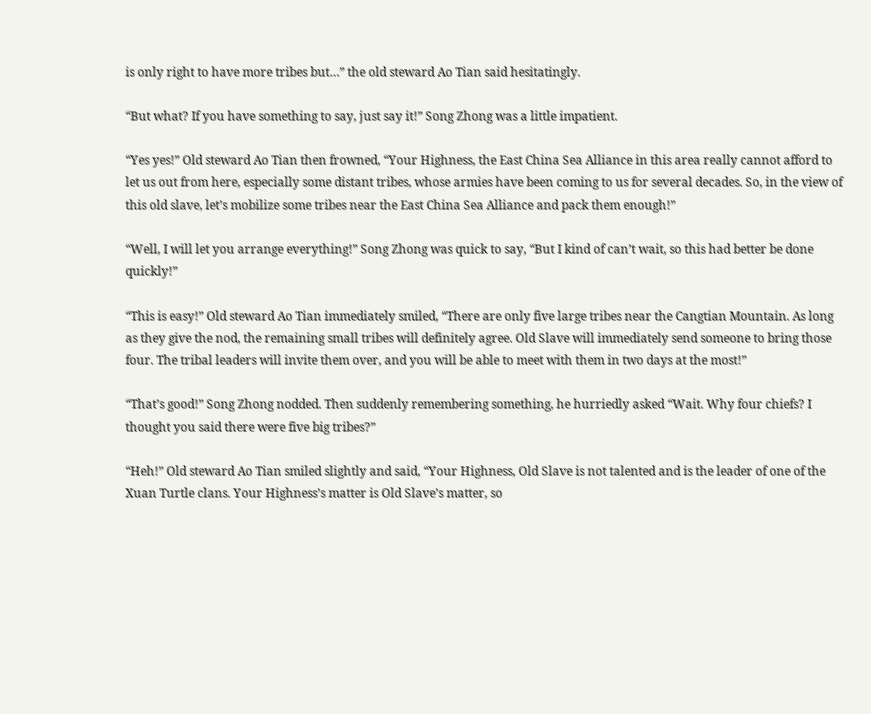is only right to have more tribes but…” the old steward Ao Tian said hesitatingly.

“But what? If you have something to say, just say it!” Song Zhong was a little impatient.

“Yes yes!” Old steward Ao Tian then frowned, “Your Highness, the East China Sea Alliance in this area really cannot afford to let us out from here, especially some distant tribes, whose armies have been coming to us for several decades. So, in the view of this old slave, let’s mobilize some tribes near the East China Sea Alliance and pack them enough!”

“Well, I will let you arrange everything!” Song Zhong was quick to say, “But I kind of can’t wait, so this had better be done quickly!”

“This is easy!” Old steward Ao Tian immediately smiled, “There are only five large tribes near the Cangtian Mountain. As long as they give the nod, the remaining small tribes will definitely agree. Old Slave will immediately send someone to bring those four. The tribal leaders will invite them over, and you will be able to meet with them in two days at the most!”

“That’s good!” Song Zhong nodded. Then suddenly remembering something, he hurriedly asked “Wait. Why four chiefs? I thought you said there were five big tribes?”

“Heh!” Old steward Ao Tian smiled slightly and said, “Your Highness, Old Slave is not talented and is the leader of one of the Xuan Turtle clans. Your Highness’s matter is Old Slave’s matter, so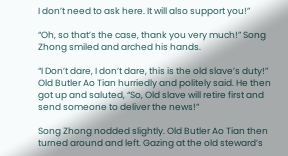I don’t need to ask here. It will also support you!”

“Oh, so that’s the case, thank you very much!” Song Zhong smiled and arched his hands.

“I Don’t dare, I don’t dare, this is the old slave’s duty!” Old Butler Ao Tian hurriedly and politely said. He then got up and saluted, “So, Old slave will retire first and send someone to deliver the news!”

Song Zhong nodded slightly. Old Butler Ao Tian then turned around and left. Gazing at the old steward’s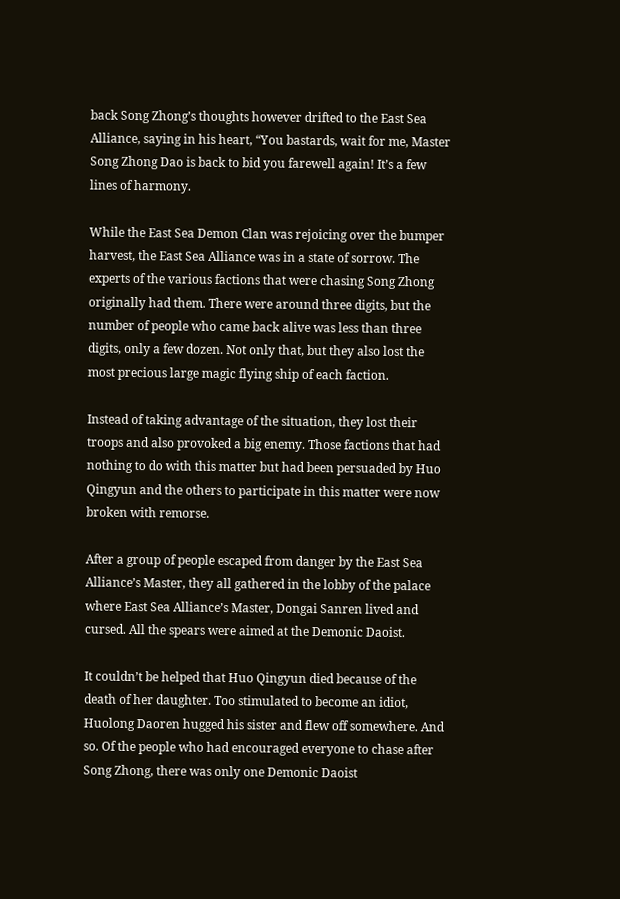back Song Zhong’s thoughts however drifted to the East Sea Alliance, saying in his heart, “You bastards, wait for me, Master Song Zhong Dao is back to bid you farewell again! It’s a few lines of harmony.

While the East Sea Demon Clan was rejoicing over the bumper harvest, the East Sea Alliance was in a state of sorrow. The experts of the various factions that were chasing Song Zhong originally had them. There were around three digits, but the number of people who came back alive was less than three digits, only a few dozen. Not only that, but they also lost the most precious large magic flying ship of each faction.

Instead of taking advantage of the situation, they lost their troops and also provoked a big enemy. Those factions that had nothing to do with this matter but had been persuaded by Huo Qingyun and the others to participate in this matter were now broken with remorse.

After a group of people escaped from danger by the East Sea Alliance’s Master, they all gathered in the lobby of the palace where East Sea Alliance’s Master, Dongai Sanren lived and cursed. All the spears were aimed at the Demonic Daoist.

It couldn’t be helped that Huo Qingyun died because of the death of her daughter. Too stimulated to become an idiot, Huolong Daoren hugged his sister and flew off somewhere. And so. Of the people who had encouraged everyone to chase after Song Zhong, there was only one Demonic Daoist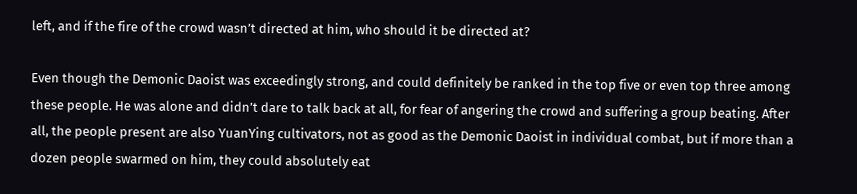left, and if the fire of the crowd wasn’t directed at him, who should it be directed at?

Even though the Demonic Daoist was exceedingly strong, and could definitely be ranked in the top five or even top three among these people. He was alone and didn’t dare to talk back at all, for fear of angering the crowd and suffering a group beating. After all, the people present are also YuanYing cultivators, not as good as the Demonic Daoist in individual combat, but if more than a dozen people swarmed on him, they could absolutely eat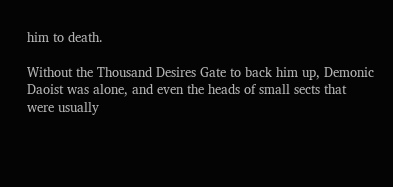him to death.

Without the Thousand Desires Gate to back him up, Demonic Daoist was alone, and even the heads of small sects that were usually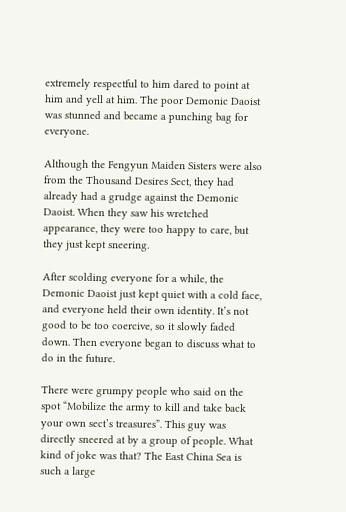extremely respectful to him dared to point at him and yell at him. The poor Demonic Daoist was stunned and became a punching bag for everyone.

Although the Fengyun Maiden Sisters were also from the Thousand Desires Sect, they had already had a grudge against the Demonic Daoist. When they saw his wretched appearance, they were too happy to care, but they just kept sneering.

After scolding everyone for a while, the Demonic Daoist just kept quiet with a cold face, and everyone held their own identity. It’s not good to be too coercive, so it slowly faded down. Then everyone began to discuss what to do in the future.

There were grumpy people who said on the spot “Mobilize the army to kill and take back your own sect’s treasures”. This guy was directly sneered at by a group of people. What kind of joke was that? The East China Sea is such a large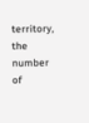territory, the number of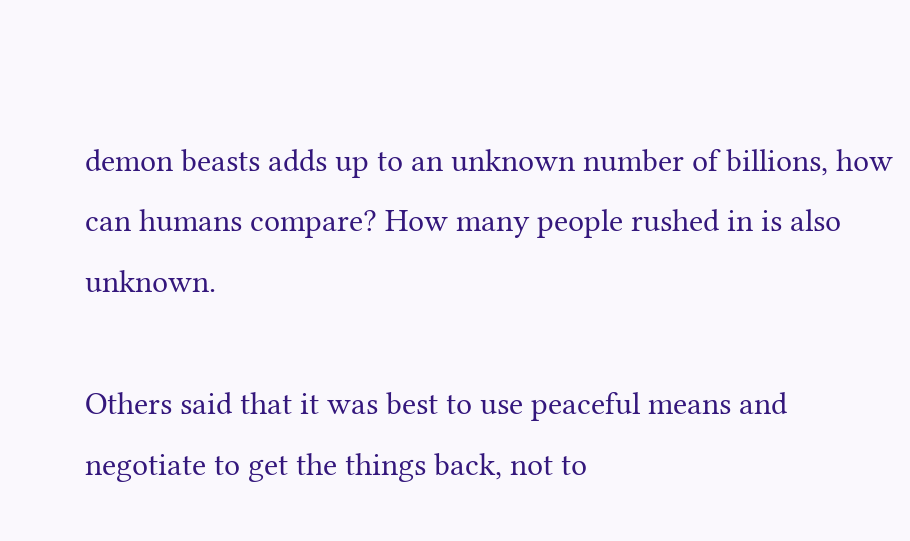demon beasts adds up to an unknown number of billions, how can humans compare? How many people rushed in is also unknown.

Others said that it was best to use peaceful means and negotiate to get the things back, not to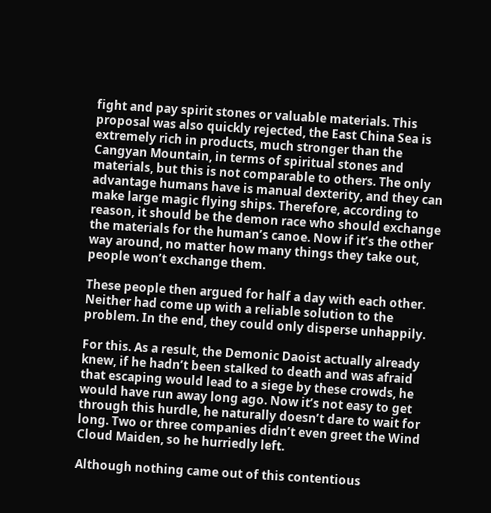fight and pay spirit stones or valuable materials. This proposal was also quickly rejected, the East China Sea is extremely rich in products, much stronger than the Cangyan Mountain, in terms of spiritual stones and materials, but this is not comparable to others. The only advantage humans have is manual dexterity, and they can make large magic flying ships. Therefore, according to reason, it should be the demon race who should exchange the materials for the human’s canoe. Now if it’s the other way around, no matter how many things they take out, people won’t exchange them.

These people then argued for half a day with each other. Neither had come up with a reliable solution to the problem. In the end, they could only disperse unhappily.

For this. As a result, the Demonic Daoist actually already knew, if he hadn’t been stalked to death and was afraid that escaping would lead to a siege by these crowds, he would have run away long ago. Now it’s not easy to get through this hurdle, he naturally doesn’t dare to wait for long. Two or three companies didn’t even greet the Wind Cloud Maiden, so he hurriedly left.

Although nothing came out of this contentious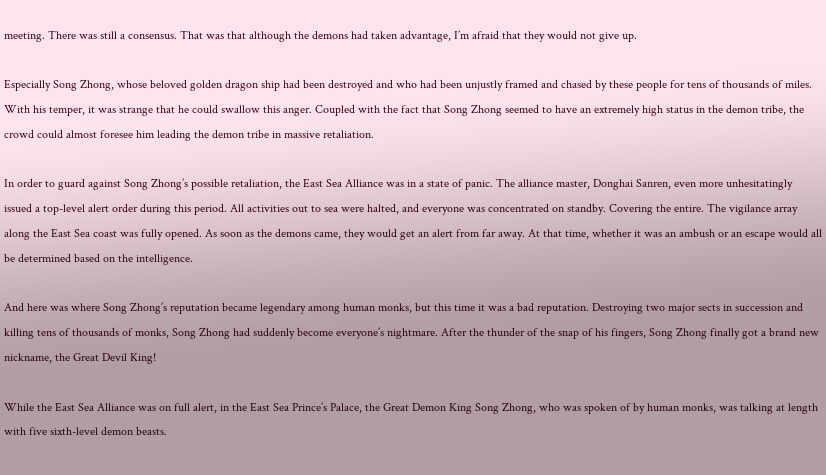meeting. There was still a consensus. That was that although the demons had taken advantage, I’m afraid that they would not give up.

Especially Song Zhong, whose beloved golden dragon ship had been destroyed and who had been unjustly framed and chased by these people for tens of thousands of miles. With his temper, it was strange that he could swallow this anger. Coupled with the fact that Song Zhong seemed to have an extremely high status in the demon tribe, the crowd could almost foresee him leading the demon tribe in massive retaliation.

In order to guard against Song Zhong’s possible retaliation, the East Sea Alliance was in a state of panic. The alliance master, Donghai Sanren, even more unhesitatingly issued a top-level alert order during this period. All activities out to sea were halted, and everyone was concentrated on standby. Covering the entire. The vigilance array along the East Sea coast was fully opened. As soon as the demons came, they would get an alert from far away. At that time, whether it was an ambush or an escape would all be determined based on the intelligence.

And here was where Song Zhong’s reputation became legendary among human monks, but this time it was a bad reputation. Destroying two major sects in succession and killing tens of thousands of monks, Song Zhong had suddenly become everyone’s nightmare. After the thunder of the snap of his fingers, Song Zhong finally got a brand new nickname, the Great Devil King!

While the East Sea Alliance was on full alert, in the East Sea Prince’s Palace, the Great Demon King Song Zhong, who was spoken of by human monks, was talking at length with five sixth-level demon beasts.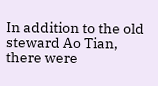In addition to the old steward Ao Tian, there were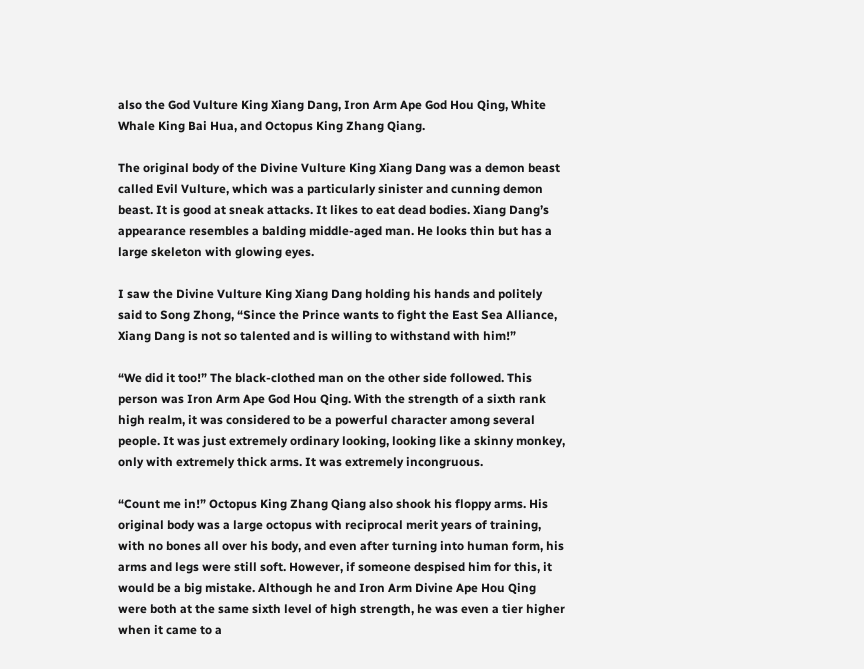also the God Vulture King Xiang Dang, Iron Arm Ape God Hou Qing, White Whale King Bai Hua, and Octopus King Zhang Qiang.

The original body of the Divine Vulture King Xiang Dang was a demon beast called Evil Vulture, which was a particularly sinister and cunning demon beast. It is good at sneak attacks. It likes to eat dead bodies. Xiang Dang’s appearance resembles a balding middle-aged man. He looks thin but has a large skeleton with glowing eyes.

I saw the Divine Vulture King Xiang Dang holding his hands and politely said to Song Zhong, “Since the Prince wants to fight the East Sea Alliance, Xiang Dang is not so talented and is willing to withstand with him!”

“We did it too!” The black-clothed man on the other side followed. This person was Iron Arm Ape God Hou Qing. With the strength of a sixth rank high realm, it was considered to be a powerful character among several people. It was just extremely ordinary looking, looking like a skinny monkey, only with extremely thick arms. It was extremely incongruous.

“Count me in!” Octopus King Zhang Qiang also shook his floppy arms. His original body was a large octopus with reciprocal merit years of training, with no bones all over his body, and even after turning into human form, his arms and legs were still soft. However, if someone despised him for this, it would be a big mistake. Although he and Iron Arm Divine Ape Hou Qing were both at the same sixth level of high strength, he was even a tier higher when it came to a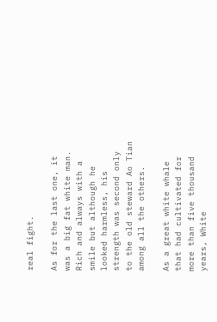real fight.

As for the last one, it was a big fat white man. Rich and always with a smile but although he looked harmless, his strength was second only to the old steward Ao Tian among all the others.

As a great white whale that had cultivated for more than five thousand years, White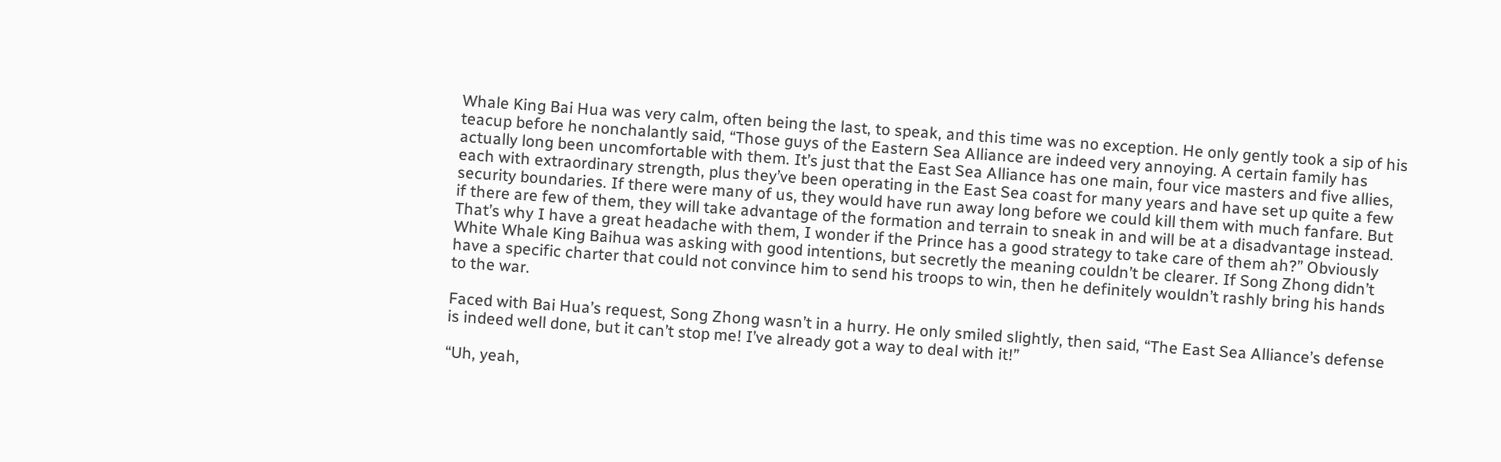Whale King Bai Hua was very calm, often being the last, to speak, and this time was no exception. He only gently took a sip of his teacup before he nonchalantly said, “Those guys of the Eastern Sea Alliance are indeed very annoying. A certain family has actually long been uncomfortable with them. It’s just that the East Sea Alliance has one main, four vice masters and five allies, each with extraordinary strength, plus they’ve been operating in the East Sea coast for many years and have set up quite a few security boundaries. If there were many of us, they would have run away long before we could kill them with much fanfare. But if there are few of them, they will take advantage of the formation and terrain to sneak in and will be at a disadvantage instead. That’s why I have a great headache with them, I wonder if the Prince has a good strategy to take care of them ah?” Obviously White Whale King Baihua was asking with good intentions, but secretly the meaning couldn’t be clearer. If Song Zhong didn’t have a specific charter that could not convince him to send his troops to win, then he definitely wouldn’t rashly bring his hands to the war.

Faced with Bai Hua’s request, Song Zhong wasn’t in a hurry. He only smiled slightly, then said, “The East Sea Alliance’s defense is indeed well done, but it can’t stop me! I’ve already got a way to deal with it!”

“Uh, yeah,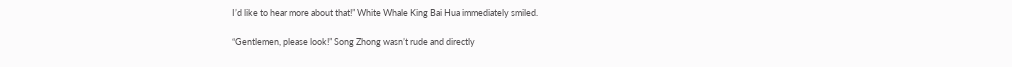I’d like to hear more about that!” White Whale King Bai Hua immediately smiled.

“Gentlemen, please look!” Song Zhong wasn’t rude and directly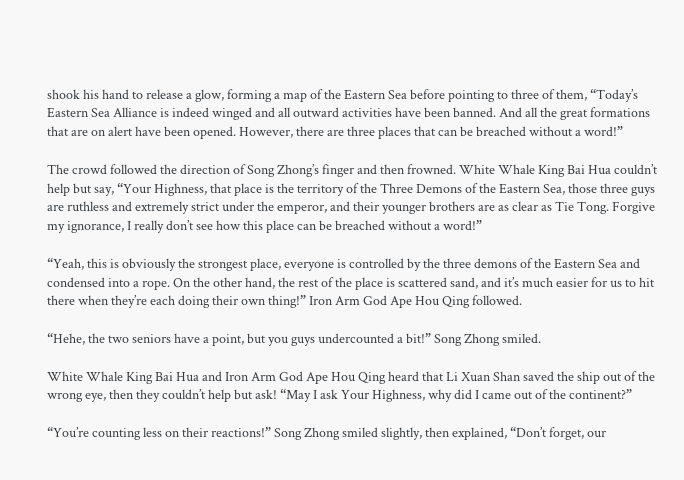shook his hand to release a glow, forming a map of the Eastern Sea before pointing to three of them, “Today’s Eastern Sea Alliance is indeed winged and all outward activities have been banned. And all the great formations that are on alert have been opened. However, there are three places that can be breached without a word!”

The crowd followed the direction of Song Zhong’s finger and then frowned. White Whale King Bai Hua couldn’t help but say, “Your Highness, that place is the territory of the Three Demons of the Eastern Sea, those three guys are ruthless and extremely strict under the emperor, and their younger brothers are as clear as Tie Tong. Forgive my ignorance, I really don’t see how this place can be breached without a word!”

“Yeah, this is obviously the strongest place, everyone is controlled by the three demons of the Eastern Sea and condensed into a rope. On the other hand, the rest of the place is scattered sand, and it’s much easier for us to hit there when they’re each doing their own thing!” Iron Arm God Ape Hou Qing followed.

“Hehe, the two seniors have a point, but you guys undercounted a bit!” Song Zhong smiled.

White Whale King Bai Hua and Iron Arm God Ape Hou Qing heard that Li Xuan Shan saved the ship out of the wrong eye, then they couldn’t help but ask! “May I ask Your Highness, why did I came out of the continent?”

“You’re counting less on their reactions!” Song Zhong smiled slightly, then explained, “Don’t forget, our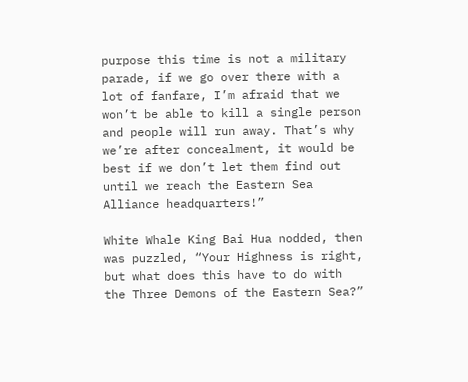purpose this time is not a military parade, if we go over there with a lot of fanfare, I’m afraid that we won’t be able to kill a single person and people will run away. That’s why we’re after concealment, it would be best if we don’t let them find out until we reach the Eastern Sea Alliance headquarters!”

White Whale King Bai Hua nodded, then was puzzled, “Your Highness is right, but what does this have to do with the Three Demons of the Eastern Sea?”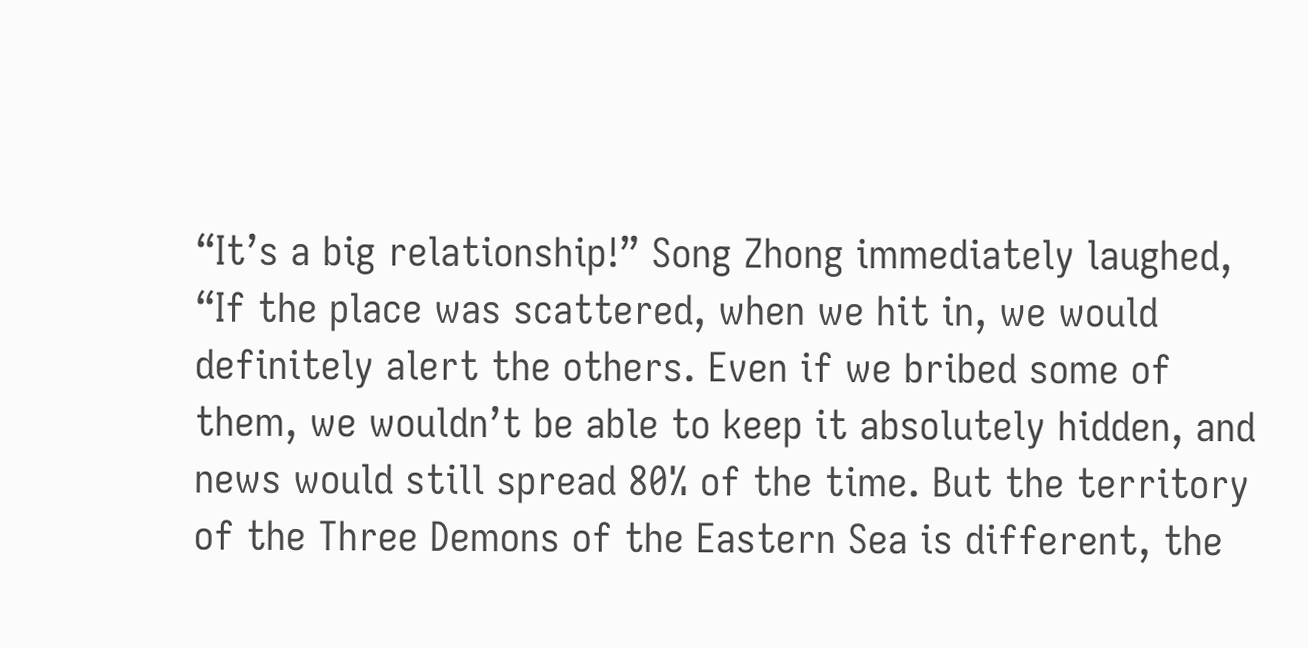“It’s a big relationship!” Song Zhong immediately laughed, “If the place was scattered, when we hit in, we would definitely alert the others. Even if we bribed some of them, we wouldn’t be able to keep it absolutely hidden, and news would still spread 80% of the time. But the territory of the Three Demons of the Eastern Sea is different, the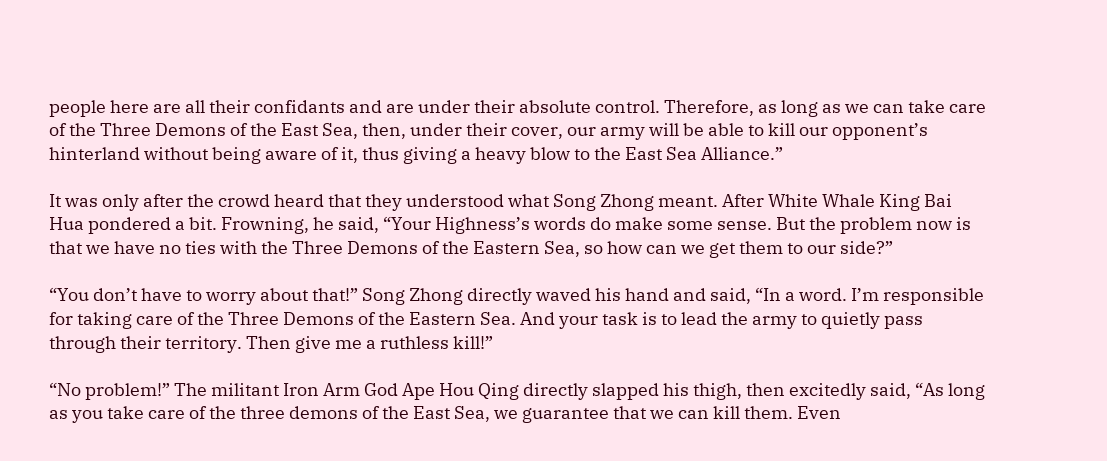people here are all their confidants and are under their absolute control. Therefore, as long as we can take care of the Three Demons of the East Sea, then, under their cover, our army will be able to kill our opponent’s hinterland without being aware of it, thus giving a heavy blow to the East Sea Alliance.”

It was only after the crowd heard that they understood what Song Zhong meant. After White Whale King Bai Hua pondered a bit. Frowning, he said, “Your Highness’s words do make some sense. But the problem now is that we have no ties with the Three Demons of the Eastern Sea, so how can we get them to our side?”

“You don’t have to worry about that!” Song Zhong directly waved his hand and said, “In a word. I’m responsible for taking care of the Three Demons of the Eastern Sea. And your task is to lead the army to quietly pass through their territory. Then give me a ruthless kill!”

“No problem!” The militant Iron Arm God Ape Hou Qing directly slapped his thigh, then excitedly said, “As long as you take care of the three demons of the East Sea, we guarantee that we can kill them. Even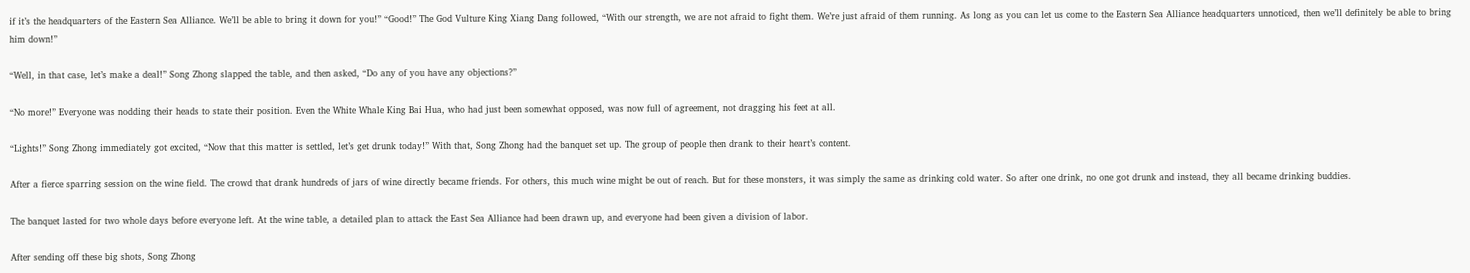if it’s the headquarters of the Eastern Sea Alliance. We’ll be able to bring it down for you!” “Good!” The God Vulture King Xiang Dang followed, “With our strength, we are not afraid to fight them. We’re just afraid of them running. As long as you can let us come to the Eastern Sea Alliance headquarters unnoticed, then we’ll definitely be able to bring him down!”

“Well, in that case, let’s make a deal!” Song Zhong slapped the table, and then asked, “Do any of you have any objections?”

“No more!” Everyone was nodding their heads to state their position. Even the White Whale King Bai Hua, who had just been somewhat opposed, was now full of agreement, not dragging his feet at all.

“Lights!” Song Zhong immediately got excited, “Now that this matter is settled, let’s get drunk today!” With that, Song Zhong had the banquet set up. The group of people then drank to their heart’s content.

After a fierce sparring session on the wine field. The crowd that drank hundreds of jars of wine directly became friends. For others, this much wine might be out of reach. But for these monsters, it was simply the same as drinking cold water. So after one drink, no one got drunk and instead, they all became drinking buddies.

The banquet lasted for two whole days before everyone left. At the wine table, a detailed plan to attack the East Sea Alliance had been drawn up, and everyone had been given a division of labor.

After sending off these big shots, Song Zhong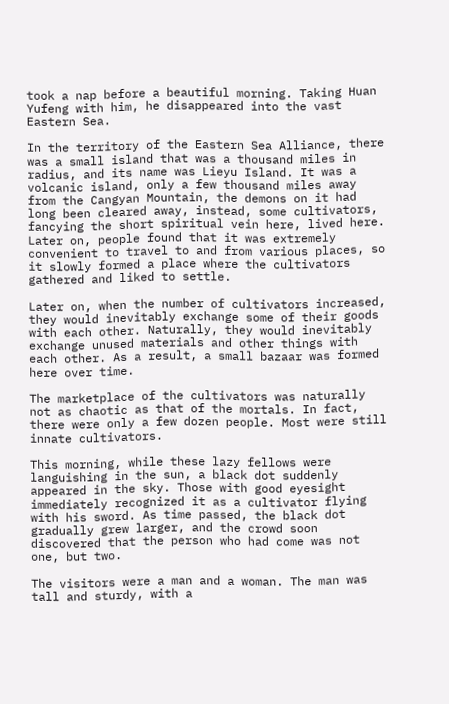took a nap before a beautiful morning. Taking Huan Yufeng with him, he disappeared into the vast Eastern Sea.

In the territory of the Eastern Sea Alliance, there was a small island that was a thousand miles in radius, and its name was Lieyu Island. It was a volcanic island, only a few thousand miles away from the Cangyan Mountain, the demons on it had long been cleared away, instead, some cultivators, fancying the short spiritual vein here, lived here. Later on, people found that it was extremely convenient to travel to and from various places, so it slowly formed a place where the cultivators gathered and liked to settle.

Later on, when the number of cultivators increased, they would inevitably exchange some of their goods with each other. Naturally, they would inevitably exchange unused materials and other things with each other. As a result, a small bazaar was formed here over time.

The marketplace of the cultivators was naturally not as chaotic as that of the mortals. In fact, there were only a few dozen people. Most were still innate cultivators.

This morning, while these lazy fellows were languishing in the sun, a black dot suddenly appeared in the sky. Those with good eyesight immediately recognized it as a cultivator flying with his sword. As time passed, the black dot gradually grew larger, and the crowd soon discovered that the person who had come was not one, but two.

The visitors were a man and a woman. The man was tall and sturdy, with a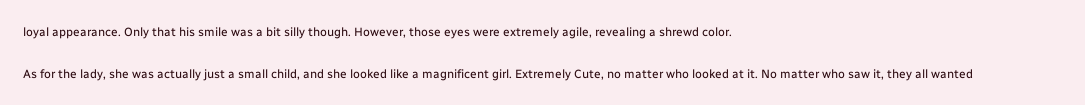loyal appearance. Only that his smile was a bit silly though. However, those eyes were extremely agile, revealing a shrewd color.

As for the lady, she was actually just a small child, and she looked like a magnificent girl. Extremely Cute, no matter who looked at it. No matter who saw it, they all wanted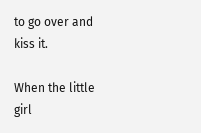to go over and kiss it.

When the little girl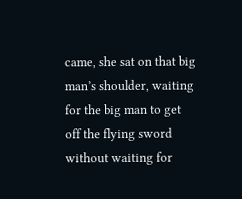came, she sat on that big man’s shoulder, waiting for the big man to get off the flying sword without waiting for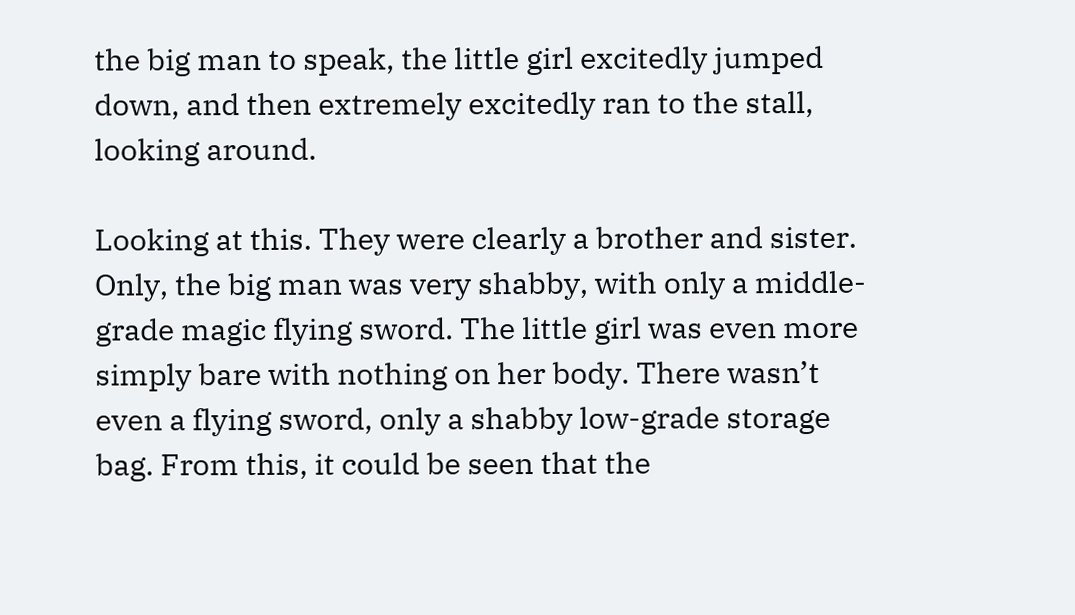the big man to speak, the little girl excitedly jumped down, and then extremely excitedly ran to the stall, looking around.

Looking at this. They were clearly a brother and sister. Only, the big man was very shabby, with only a middle-grade magic flying sword. The little girl was even more simply bare with nothing on her body. There wasn’t even a flying sword, only a shabby low-grade storage bag. From this, it could be seen that the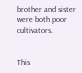brother and sister were both poor cultivators.


This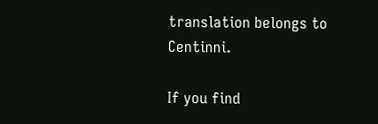translation belongs to Centinni.

If you find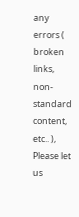any errors ( broken links, non-standard content, etc.. ), Please let us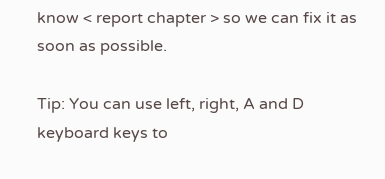know < report chapter > so we can fix it as soon as possible.

Tip: You can use left, right, A and D keyboard keys to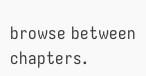browse between chapters.